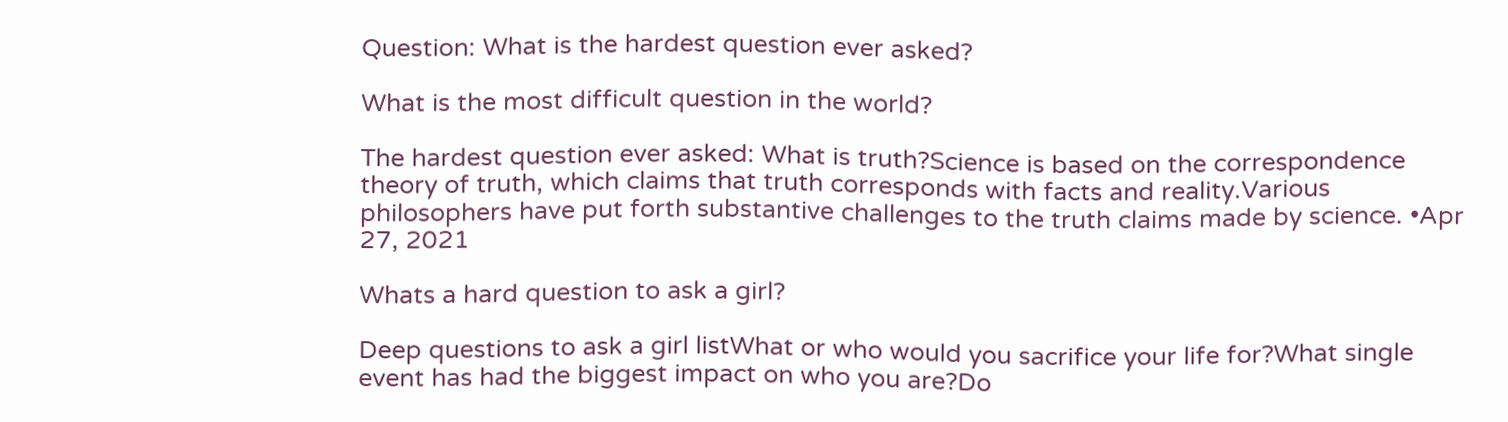Question: What is the hardest question ever asked?

What is the most difficult question in the world?

The hardest question ever asked: What is truth?Science is based on the correspondence theory of truth, which claims that truth corresponds with facts and reality.Various philosophers have put forth substantive challenges to the truth claims made by science. •Apr 27, 2021

Whats a hard question to ask a girl?

Deep questions to ask a girl listWhat or who would you sacrifice your life for?What single event has had the biggest impact on who you are?Do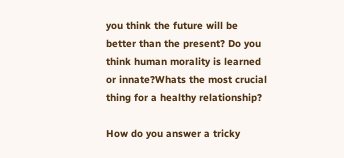you think the future will be better than the present? Do you think human morality is learned or innate?Whats the most crucial thing for a healthy relationship?

How do you answer a tricky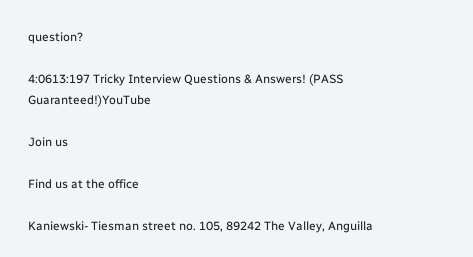question?

4:0613:197 Tricky Interview Questions & Answers! (PASS Guaranteed!)YouTube

Join us

Find us at the office

Kaniewski- Tiesman street no. 105, 89242 The Valley, Anguilla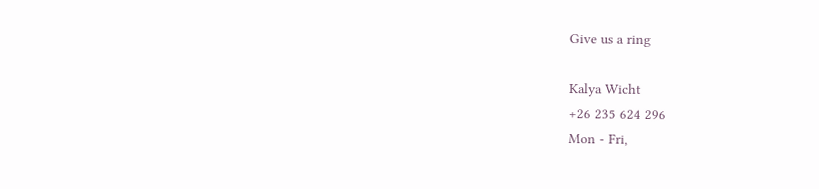Give us a ring

Kalya Wicht
+26 235 624 296
Mon - Fri,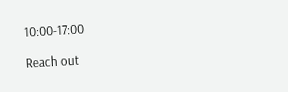10:00-17:00

Reach out